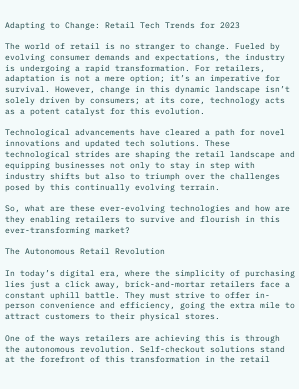Adapting to Change: Retail Tech Trends for 2023

The world of retail is no stranger to change. Fueled by evolving consumer demands and expectations, the industry is undergoing a rapid transformation. For retailers, adaptation is not a mere option; it’s an imperative for survival. However, change in this dynamic landscape isn’t solely driven by consumers; at its core, technology acts as a potent catalyst for this evolution.

Technological advancements have cleared a path for novel innovations and updated tech solutions. These technological strides are shaping the retail landscape and equipping businesses not only to stay in step with industry shifts but also to triumph over the challenges posed by this continually evolving terrain.

So, what are these ever-evolving technologies and how are they enabling retailers to survive and flourish in this ever-transforming market?

The Autonomous Retail Revolution

In today’s digital era, where the simplicity of purchasing lies just a click away, brick-and-mortar retailers face a constant uphill battle. They must strive to offer in-person convenience and efficiency, going the extra mile to attract customers to their physical stores.

One of the ways retailers are achieving this is through the autonomous revolution. Self-checkout solutions stand at the forefront of this transformation in the retail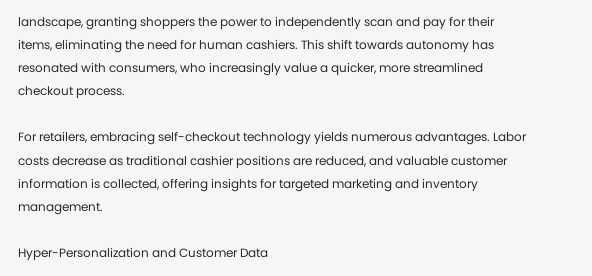landscape, granting shoppers the power to independently scan and pay for their items, eliminating the need for human cashiers. This shift towards autonomy has resonated with consumers, who increasingly value a quicker, more streamlined checkout process.

For retailers, embracing self-checkout technology yields numerous advantages. Labor costs decrease as traditional cashier positions are reduced, and valuable customer information is collected, offering insights for targeted marketing and inventory management.

Hyper-Personalization and Customer Data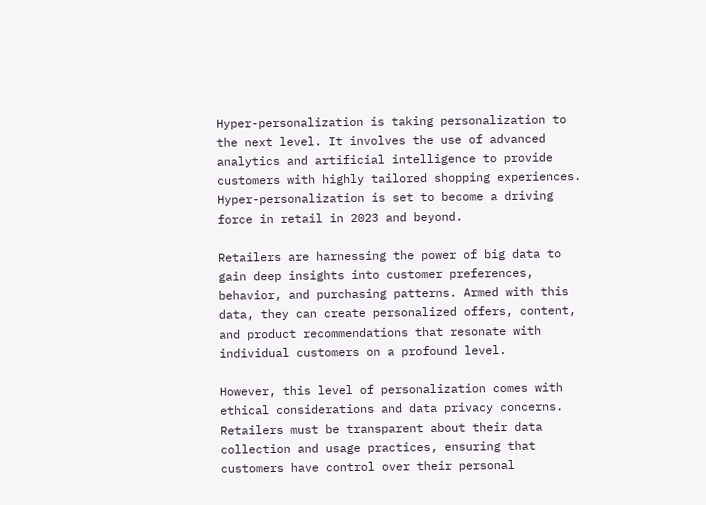Hyper-personalization is taking personalization to the next level. It involves the use of advanced analytics and artificial intelligence to provide customers with highly tailored shopping experiences. Hyper-personalization is set to become a driving force in retail in 2023 and beyond.

Retailers are harnessing the power of big data to gain deep insights into customer preferences, behavior, and purchasing patterns. Armed with this data, they can create personalized offers, content, and product recommendations that resonate with individual customers on a profound level.

However, this level of personalization comes with ethical considerations and data privacy concerns. Retailers must be transparent about their data collection and usage practices, ensuring that customers have control over their personal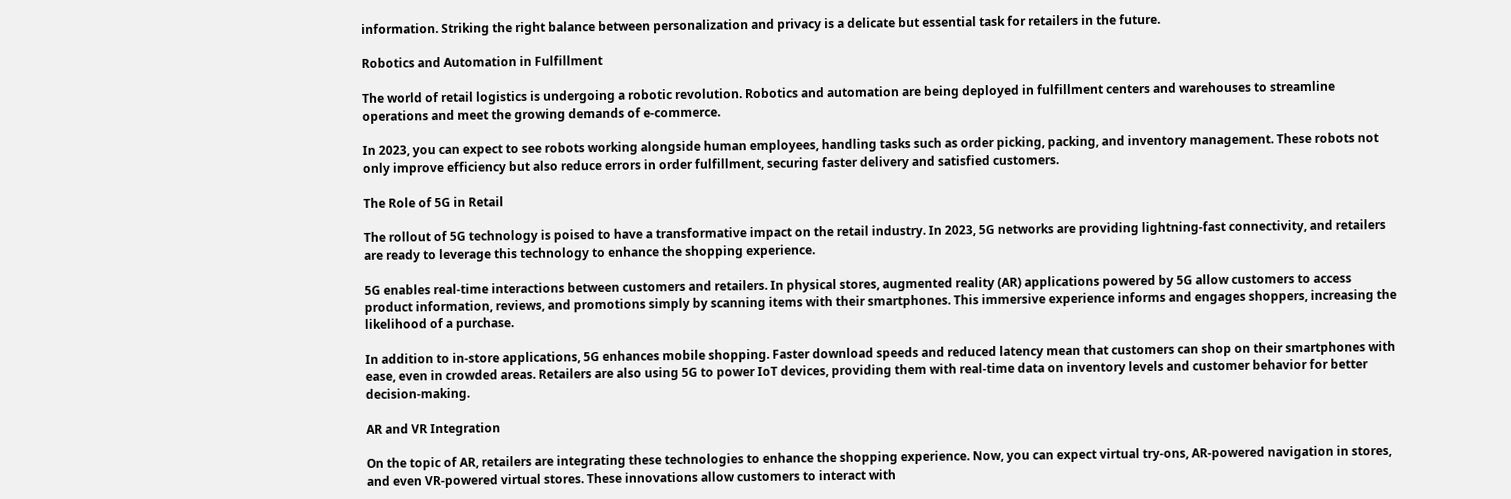information. Striking the right balance between personalization and privacy is a delicate but essential task for retailers in the future.

Robotics and Automation in Fulfillment

The world of retail logistics is undergoing a robotic revolution. Robotics and automation are being deployed in fulfillment centers and warehouses to streamline operations and meet the growing demands of e-commerce.

In 2023, you can expect to see robots working alongside human employees, handling tasks such as order picking, packing, and inventory management. These robots not only improve efficiency but also reduce errors in order fulfillment, securing faster delivery and satisfied customers.

The Role of 5G in Retail

The rollout of 5G technology is poised to have a transformative impact on the retail industry. In 2023, 5G networks are providing lightning-fast connectivity, and retailers are ready to leverage this technology to enhance the shopping experience.

5G enables real-time interactions between customers and retailers. In physical stores, augmented reality (AR) applications powered by 5G allow customers to access product information, reviews, and promotions simply by scanning items with their smartphones. This immersive experience informs and engages shoppers, increasing the likelihood of a purchase.

In addition to in-store applications, 5G enhances mobile shopping. Faster download speeds and reduced latency mean that customers can shop on their smartphones with ease, even in crowded areas. Retailers are also using 5G to power IoT devices, providing them with real-time data on inventory levels and customer behavior for better decision-making.

AR and VR Integration

On the topic of AR, retailers are integrating these technologies to enhance the shopping experience. Now, you can expect virtual try-ons, AR-powered navigation in stores, and even VR-powered virtual stores. These innovations allow customers to interact with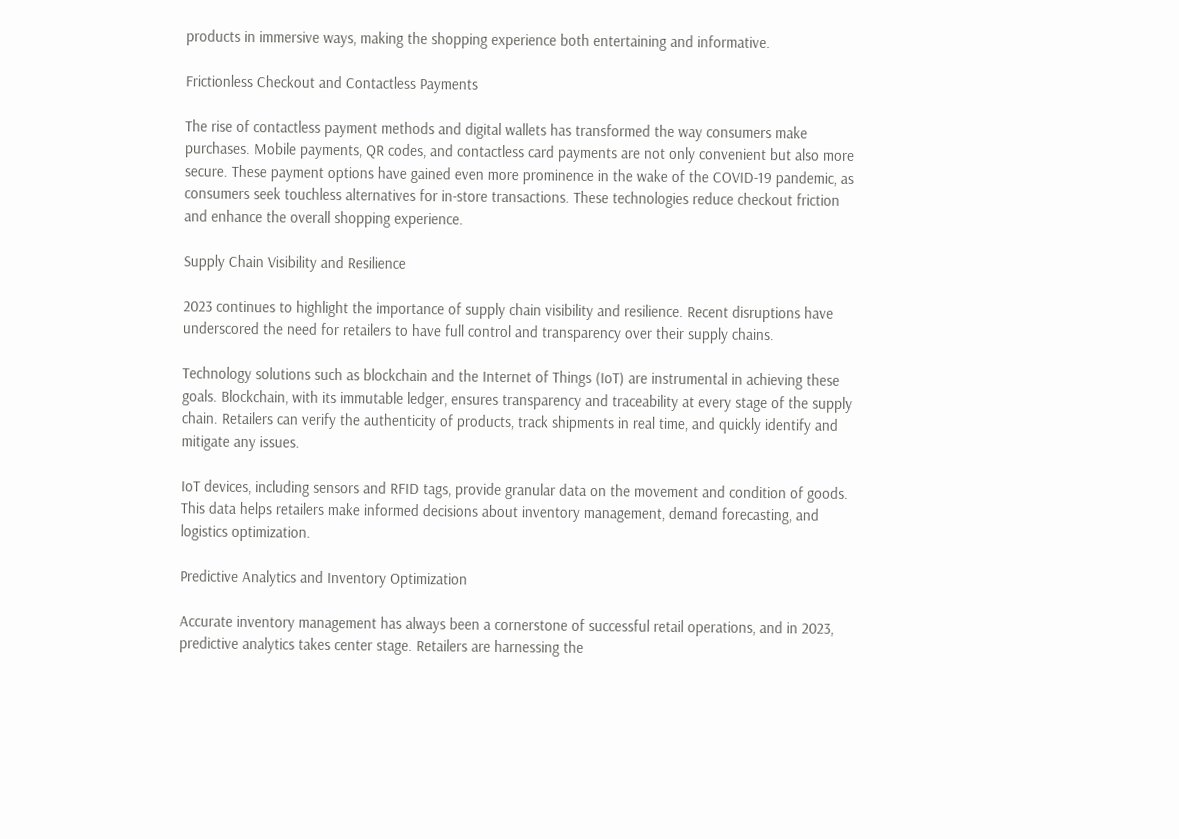products in immersive ways, making the shopping experience both entertaining and informative.

Frictionless Checkout and Contactless Payments

The rise of contactless payment methods and digital wallets has transformed the way consumers make purchases. Mobile payments, QR codes, and contactless card payments are not only convenient but also more secure. These payment options have gained even more prominence in the wake of the COVID-19 pandemic, as consumers seek touchless alternatives for in-store transactions. These technologies reduce checkout friction and enhance the overall shopping experience.

Supply Chain Visibility and Resilience

2023 continues to highlight the importance of supply chain visibility and resilience. Recent disruptions have underscored the need for retailers to have full control and transparency over their supply chains.

Technology solutions such as blockchain and the Internet of Things (IoT) are instrumental in achieving these goals. Blockchain, with its immutable ledger, ensures transparency and traceability at every stage of the supply chain. Retailers can verify the authenticity of products, track shipments in real time, and quickly identify and mitigate any issues.

IoT devices, including sensors and RFID tags, provide granular data on the movement and condition of goods. This data helps retailers make informed decisions about inventory management, demand forecasting, and logistics optimization.

Predictive Analytics and Inventory Optimization

Accurate inventory management has always been a cornerstone of successful retail operations, and in 2023, predictive analytics takes center stage. Retailers are harnessing the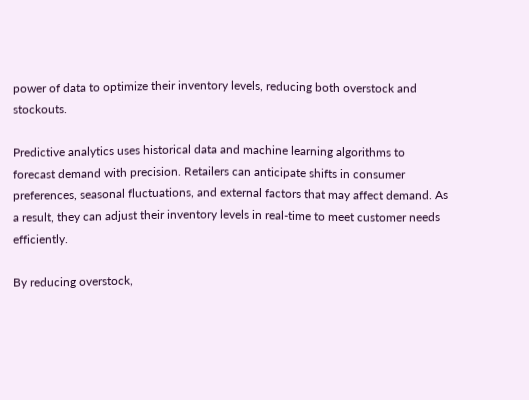power of data to optimize their inventory levels, reducing both overstock and stockouts.

Predictive analytics uses historical data and machine learning algorithms to forecast demand with precision. Retailers can anticipate shifts in consumer preferences, seasonal fluctuations, and external factors that may affect demand. As a result, they can adjust their inventory levels in real-time to meet customer needs efficiently.

By reducing overstock,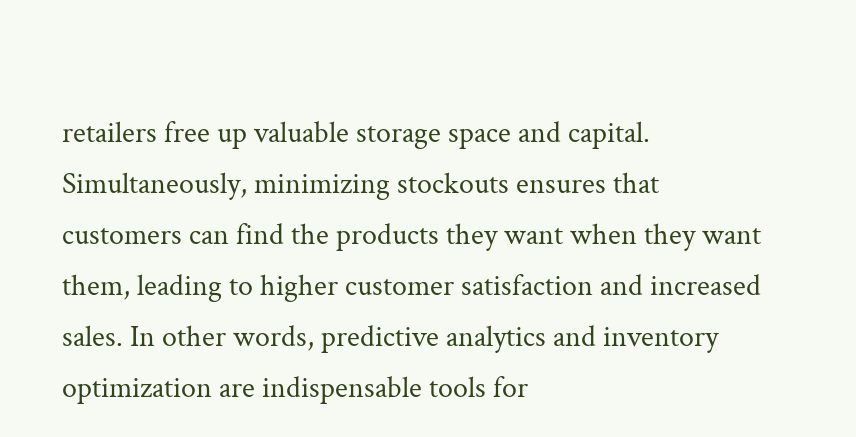retailers free up valuable storage space and capital. Simultaneously, minimizing stockouts ensures that customers can find the products they want when they want them, leading to higher customer satisfaction and increased sales. In other words, predictive analytics and inventory optimization are indispensable tools for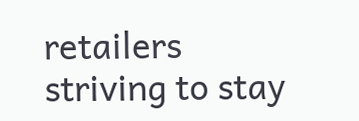retailers striving to stay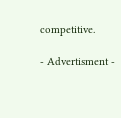competitive.

- Advertisment -